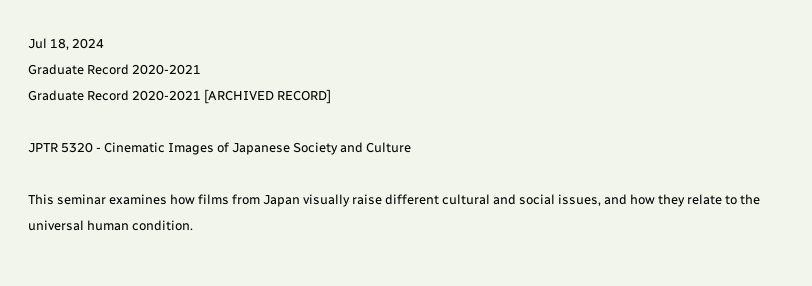Jul 18, 2024
Graduate Record 2020-2021
Graduate Record 2020-2021 [ARCHIVED RECORD]

JPTR 5320 - Cinematic Images of Japanese Society and Culture

This seminar examines how films from Japan visually raise different cultural and social issues, and how they relate to the universal human condition.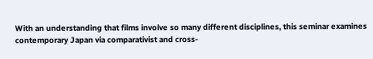With an understanding that films involve so many different disciplines, this seminar examines contemporary Japan via comparativist and cross-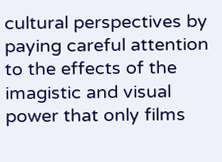cultural perspectives by paying careful attention to the effects of the imagistic and visual power that only films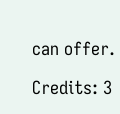can offer.

Credits: 3